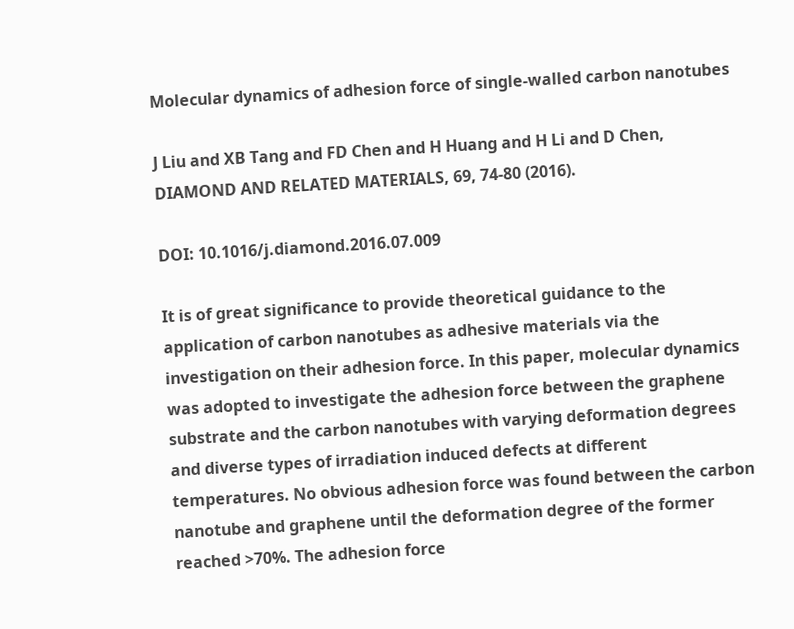Molecular dynamics of adhesion force of single-walled carbon nanotubes

J Liu and XB Tang and FD Chen and H Huang and H Li and D Chen, DIAMOND AND RELATED MATERIALS, 69, 74-80 (2016).

DOI: 10.1016/j.diamond.2016.07.009

It is of great significance to provide theoretical guidance to the application of carbon nanotubes as adhesive materials via the investigation on their adhesion force. In this paper, molecular dynamics was adopted to investigate the adhesion force between the graphene substrate and the carbon nanotubes with varying deformation degrees and diverse types of irradiation induced defects at different temperatures. No obvious adhesion force was found between the carbon nanotube and graphene until the deformation degree of the former reached >70%. The adhesion force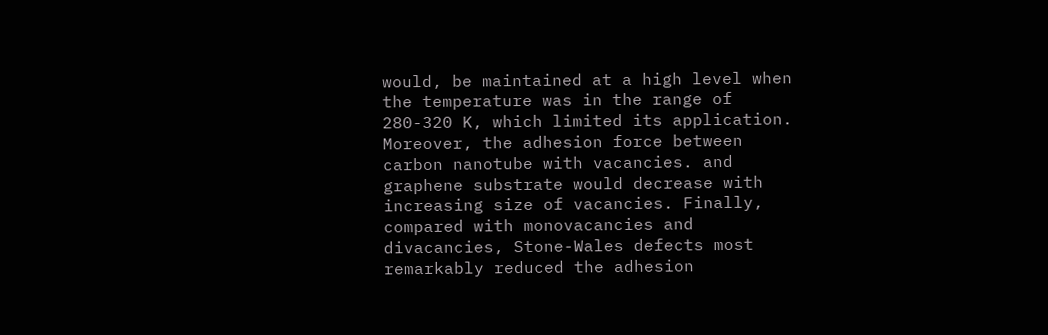would, be maintained at a high level when the temperature was in the range of 280-320 K, which limited its application. Moreover, the adhesion force between carbon nanotube with vacancies. and graphene substrate would decrease with increasing size of vacancies. Finally, compared with monovacancies and divacancies, Stone-Wales defects most remarkably reduced the adhesion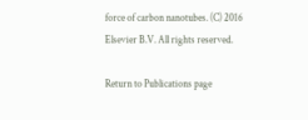force of carbon nanotubes. (C) 2016 Elsevier B.V. All rights reserved.

Return to Publications page